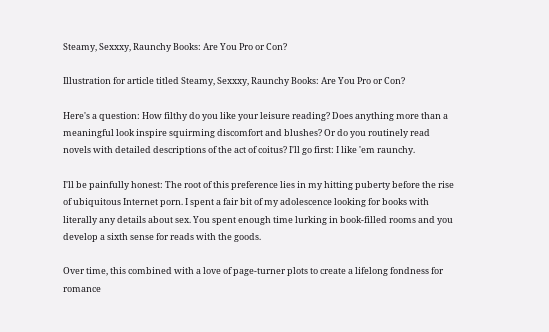Steamy, Sexxxy, Raunchy Books: Are You Pro or Con?

Illustration for article titled Steamy, Sexxxy, Raunchy Books: Are You Pro or Con?

Here's a question: How filthy do you like your leisure reading? Does anything more than a meaningful look inspire squirming discomfort and blushes? Or do you routinely read novels with detailed descriptions of the act of coitus? I'll go first: I like 'em raunchy.

I'll be painfully honest: The root of this preference lies in my hitting puberty before the rise of ubiquitous Internet porn. I spent a fair bit of my adolescence looking for books with literally any details about sex. You spent enough time lurking in book-filled rooms and you develop a sixth sense for reads with the goods.

Over time, this combined with a love of page-turner plots to create a lifelong fondness for romance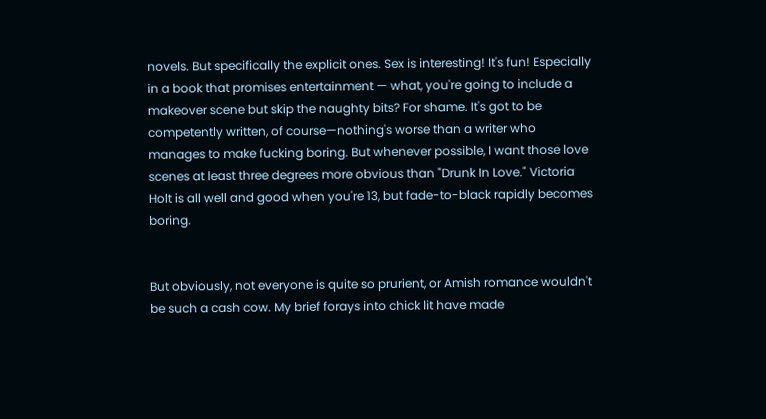novels. But specifically the explicit ones. Sex is interesting! It's fun! Especially in a book that promises entertainment — what, you're going to include a makeover scene but skip the naughty bits? For shame. It's got to be competently written, of course—nothing's worse than a writer who manages to make fucking boring. But whenever possible, I want those love scenes at least three degrees more obvious than "Drunk In Love." Victoria Holt is all well and good when you're 13, but fade-to-black rapidly becomes boring.


But obviously, not everyone is quite so prurient, or Amish romance wouldn't be such a cash cow. My brief forays into chick lit have made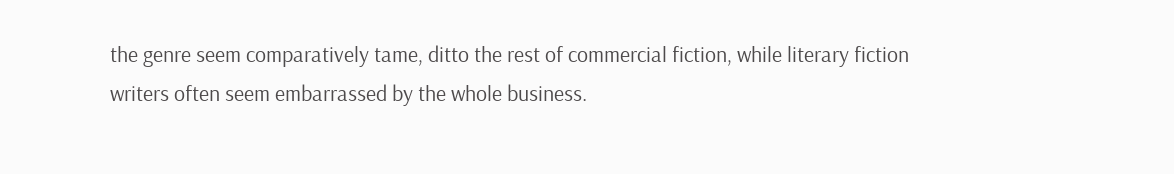the genre seem comparatively tame, ditto the rest of commercial fiction, while literary fiction writers often seem embarrassed by the whole business.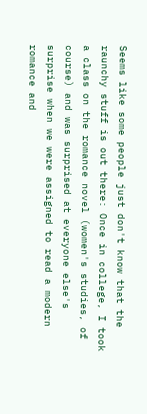Seems like some people just don't know that the raunchy stuff is out there: Once in college, I took a class on the romance novel (women's studies, of course) and was surprised at everyone else's surprise when we were assigned to read a modern romance and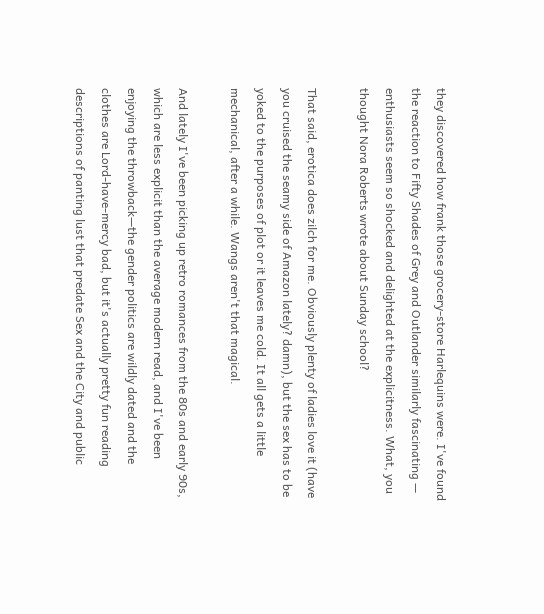they discovered how frank those grocery-store Harlequins were. I've found the reaction to Fifty Shades of Grey and Outlander similarly fascinating — enthusiasts seem so shocked and delighted at the explicitness. What, you thought Nora Roberts wrote about Sunday school?

That said, erotica does zilch for me. Obviously plenty of ladies love it (have you cruised the seamy side of Amazon lately? damn), but the sex has to be yoked to the purposes of plot or it leaves me cold. It all gets a little mechanical, after a while. Wangs aren't that magical.

And lately I've been picking up retro romances from the 80s and early 90s, which are less explicit than the average modern read, and I've been enjoying the throwback—the gender politics are wildly dated and the clothes are Lord-have-mercy bad, but it's actually pretty fun reading descriptions of panting lust that predate Sex and the City and public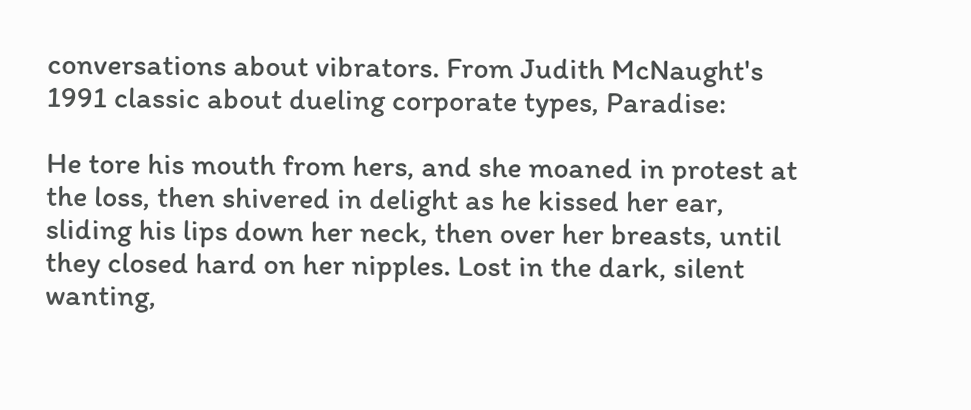conversations about vibrators. From Judith McNaught's 1991 classic about dueling corporate types, Paradise:

He tore his mouth from hers, and she moaned in protest at the loss, then shivered in delight as he kissed her ear, sliding his lips down her neck, then over her breasts, until they closed hard on her nipples. Lost in the dark, silent wanting,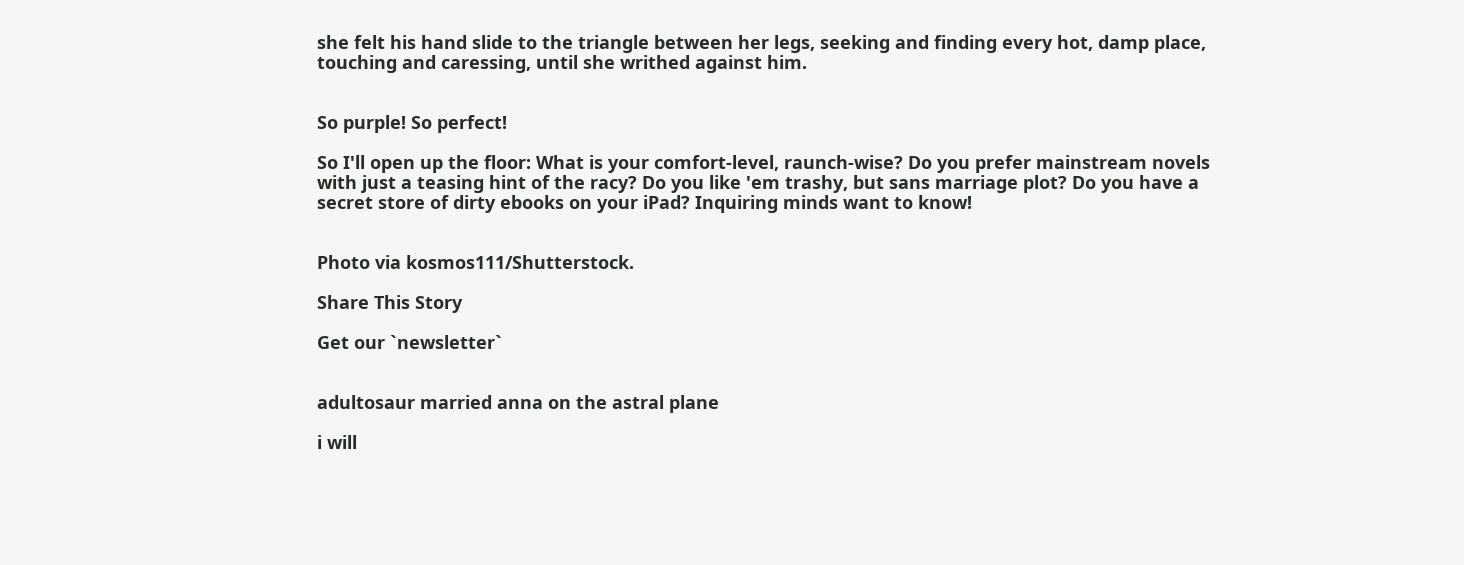she felt his hand slide to the triangle between her legs, seeking and finding every hot, damp place, touching and caressing, until she writhed against him.


So purple! So perfect!

So I'll open up the floor: What is your comfort-level, raunch-wise? Do you prefer mainstream novels with just a teasing hint of the racy? Do you like 'em trashy, but sans marriage plot? Do you have a secret store of dirty ebooks on your iPad? Inquiring minds want to know!


Photo via kosmos111/Shutterstock.

Share This Story

Get our `newsletter`


adultosaur married anna on the astral plane

i will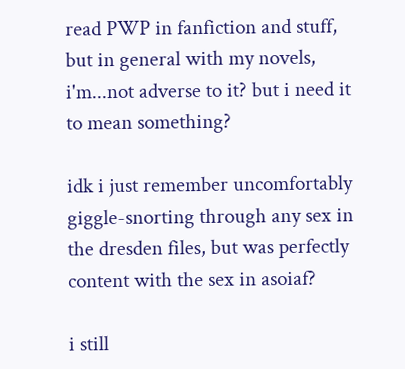read PWP in fanfiction and stuff, but in general with my novels, i'm...not adverse to it? but i need it to mean something?

idk i just remember uncomfortably giggle-snorting through any sex in the dresden files, but was perfectly content with the sex in asoiaf?

i still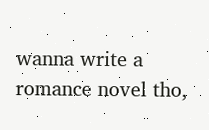wanna write a romance novel tho,